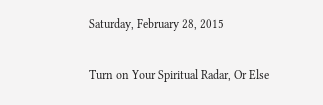Saturday, February 28, 2015

Turn on Your Spiritual Radar, Or Else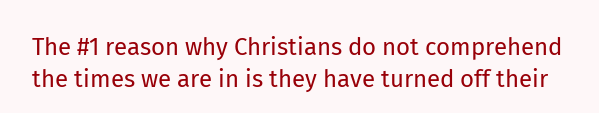The #1 reason why Christians do not comprehend the times we are in is they have turned off their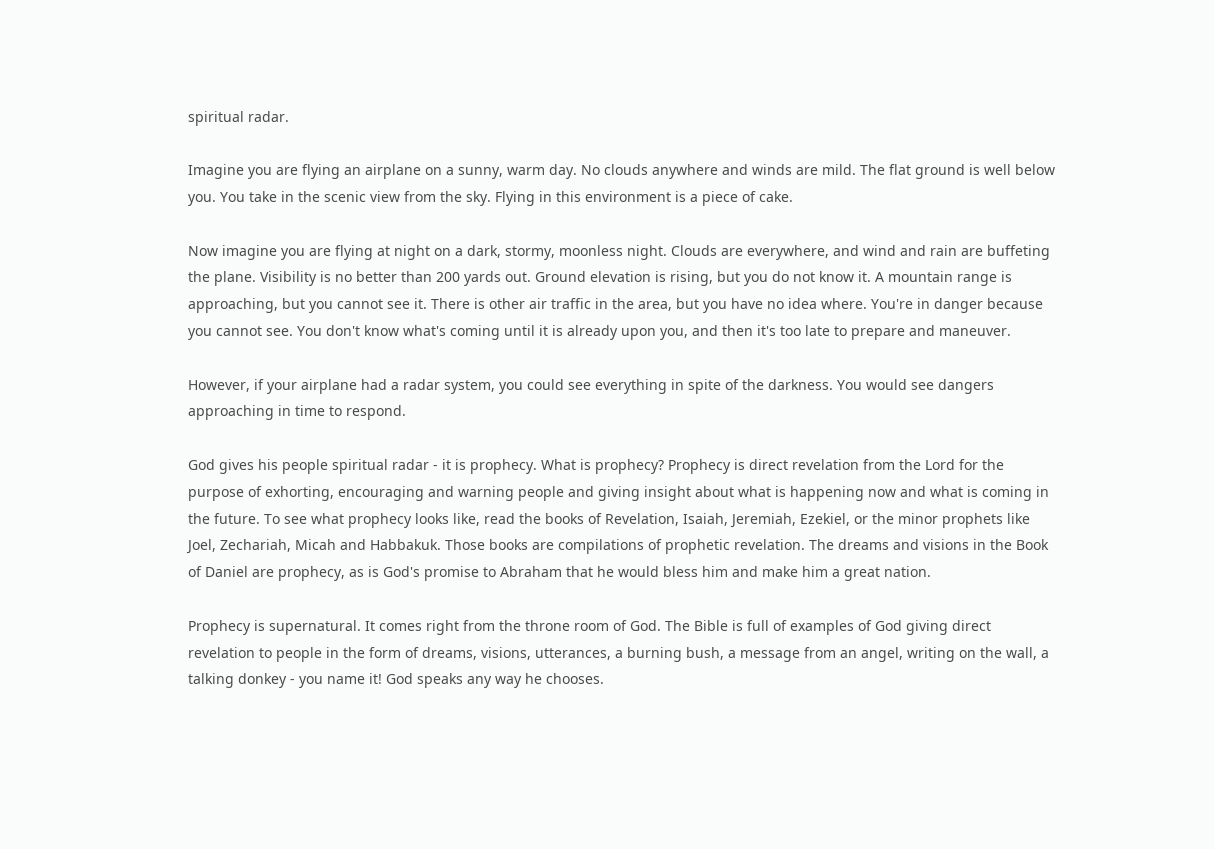spiritual radar.

Imagine you are flying an airplane on a sunny, warm day. No clouds anywhere and winds are mild. The flat ground is well below you. You take in the scenic view from the sky. Flying in this environment is a piece of cake.

Now imagine you are flying at night on a dark, stormy, moonless night. Clouds are everywhere, and wind and rain are buffeting the plane. Visibility is no better than 200 yards out. Ground elevation is rising, but you do not know it. A mountain range is approaching, but you cannot see it. There is other air traffic in the area, but you have no idea where. You're in danger because you cannot see. You don't know what's coming until it is already upon you, and then it's too late to prepare and maneuver.

However, if your airplane had a radar system, you could see everything in spite of the darkness. You would see dangers approaching in time to respond.

God gives his people spiritual radar - it is prophecy. What is prophecy? Prophecy is direct revelation from the Lord for the purpose of exhorting, encouraging and warning people and giving insight about what is happening now and what is coming in the future. To see what prophecy looks like, read the books of Revelation, Isaiah, Jeremiah, Ezekiel, or the minor prophets like Joel, Zechariah, Micah and Habbakuk. Those books are compilations of prophetic revelation. The dreams and visions in the Book of Daniel are prophecy, as is God's promise to Abraham that he would bless him and make him a great nation.

Prophecy is supernatural. It comes right from the throne room of God. The Bible is full of examples of God giving direct revelation to people in the form of dreams, visions, utterances, a burning bush, a message from an angel, writing on the wall, a talking donkey - you name it! God speaks any way he chooses.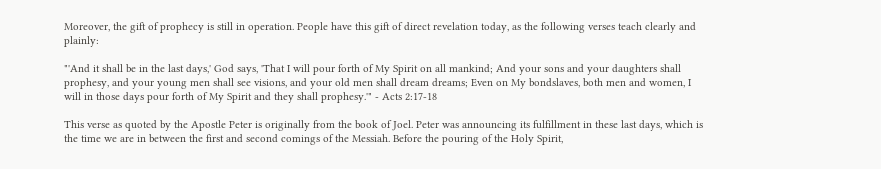Moreover, the gift of prophecy is still in operation. People have this gift of direct revelation today, as the following verses teach clearly and plainly:

"'And it shall be in the last days,' God says, 'That I will pour forth of My Spirit on all mankind; And your sons and your daughters shall prophesy, and your young men shall see visions, and your old men shall dream dreams; Even on My bondslaves, both men and women, I will in those days pour forth of My Spirit and they shall prophesy.'" - Acts 2:17-18

This verse as quoted by the Apostle Peter is originally from the book of Joel. Peter was announcing its fulfillment in these last days, which is the time we are in between the first and second comings of the Messiah. Before the pouring of the Holy Spirit,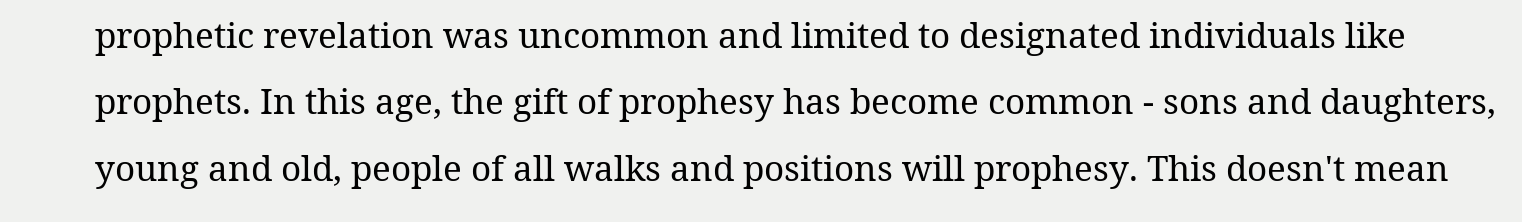prophetic revelation was uncommon and limited to designated individuals like prophets. In this age, the gift of prophesy has become common - sons and daughters, young and old, people of all walks and positions will prophesy. This doesn't mean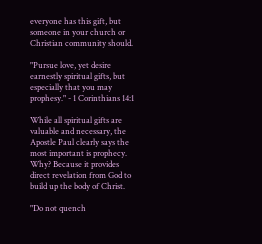everyone has this gift, but someone in your church or Christian community should.

"Pursue love, yet desire earnestly spiritual gifts, but especially that you may prophesy." - 1 Corinthians 14:1

While all spiritual gifts are valuable and necessary, the Apostle Paul clearly says the most important is prophecy. Why? Because it provides direct revelation from God to build up the body of Christ.

"Do not quench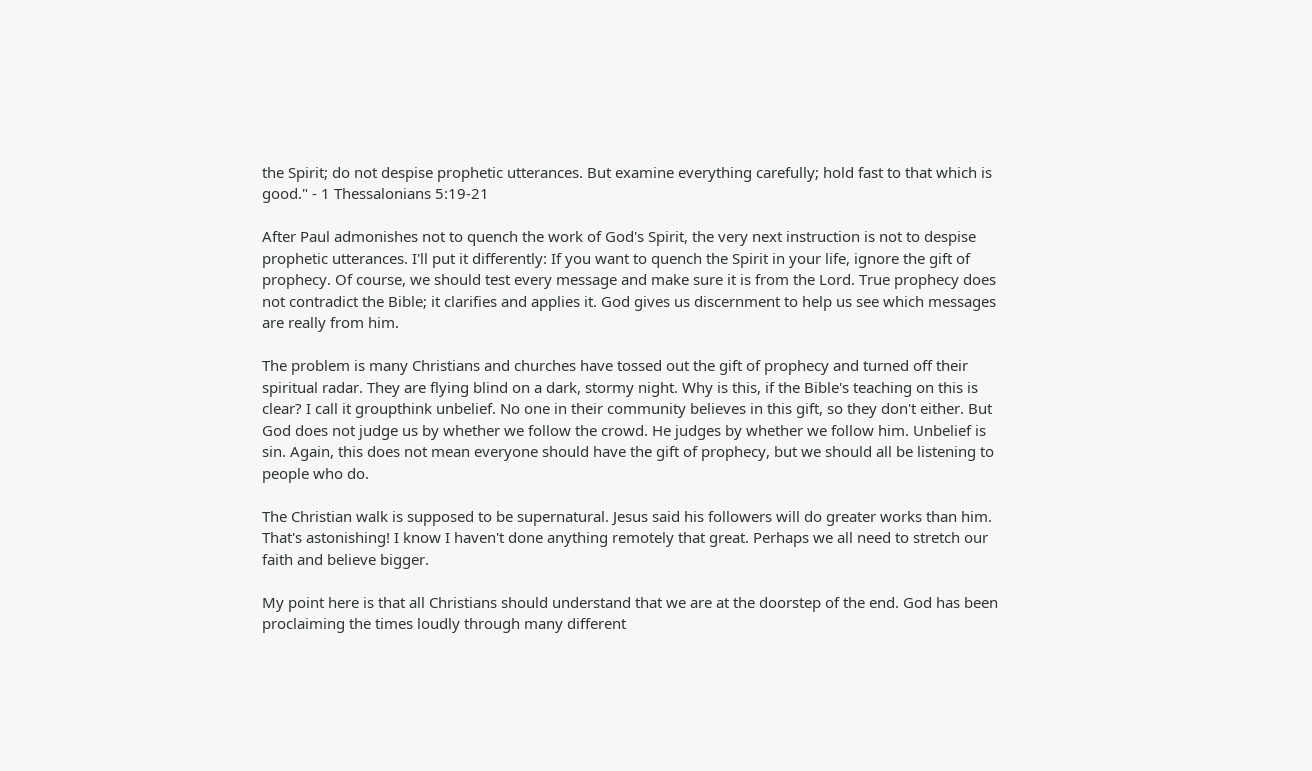the Spirit; do not despise prophetic utterances. But examine everything carefully; hold fast to that which is good." - 1 Thessalonians 5:19-21

After Paul admonishes not to quench the work of God's Spirit, the very next instruction is not to despise prophetic utterances. I'll put it differently: If you want to quench the Spirit in your life, ignore the gift of prophecy. Of course, we should test every message and make sure it is from the Lord. True prophecy does not contradict the Bible; it clarifies and applies it. God gives us discernment to help us see which messages are really from him.

The problem is many Christians and churches have tossed out the gift of prophecy and turned off their spiritual radar. They are flying blind on a dark, stormy night. Why is this, if the Bible's teaching on this is clear? I call it groupthink unbelief. No one in their community believes in this gift, so they don't either. But God does not judge us by whether we follow the crowd. He judges by whether we follow him. Unbelief is sin. Again, this does not mean everyone should have the gift of prophecy, but we should all be listening to people who do.

The Christian walk is supposed to be supernatural. Jesus said his followers will do greater works than him. That's astonishing! I know I haven't done anything remotely that great. Perhaps we all need to stretch our faith and believe bigger.

My point here is that all Christians should understand that we are at the doorstep of the end. God has been proclaiming the times loudly through many different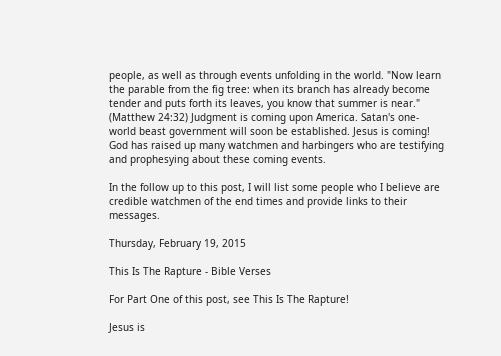people, as well as through events unfolding in the world. "Now learn the parable from the fig tree: when its branch has already become tender and puts forth its leaves, you know that summer is near." (Matthew 24:32) Judgment is coming upon America. Satan's one-world beast government will soon be established. Jesus is coming! God has raised up many watchmen and harbingers who are testifying and prophesying about these coming events.

In the follow up to this post, I will list some people who I believe are credible watchmen of the end times and provide links to their messages.

Thursday, February 19, 2015

This Is The Rapture - Bible Verses

For Part One of this post, see This Is The Rapture!

Jesus is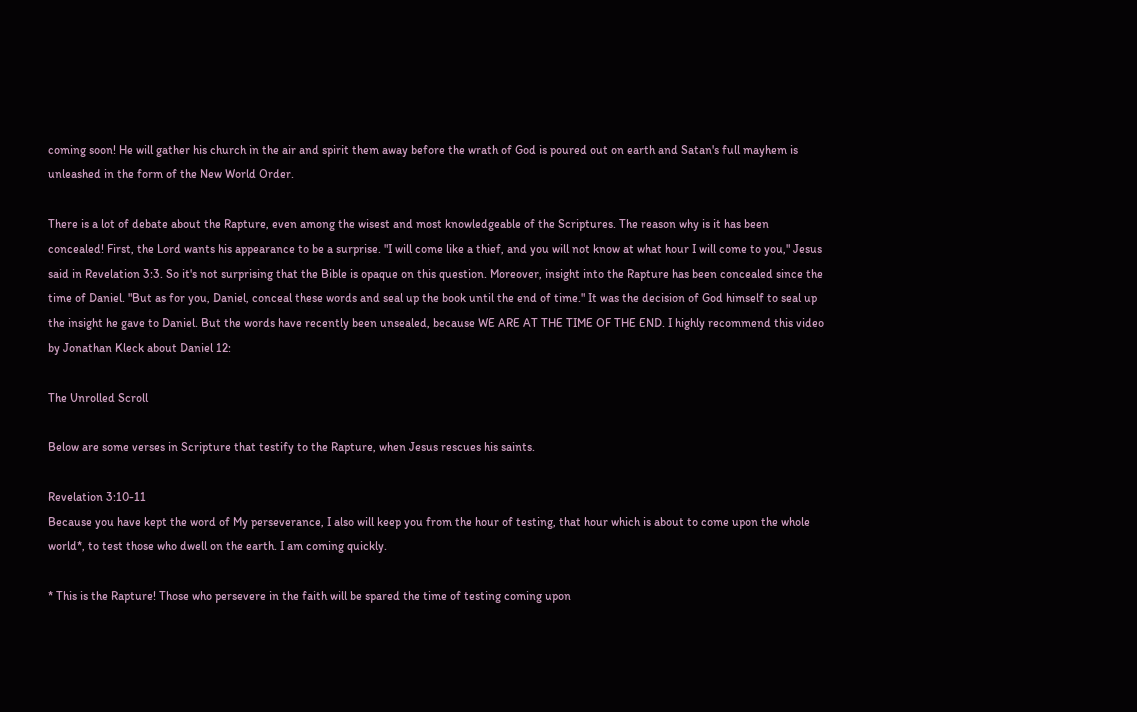coming soon! He will gather his church in the air and spirit them away before the wrath of God is poured out on earth and Satan's full mayhem is unleashed in the form of the New World Order.

There is a lot of debate about the Rapture, even among the wisest and most knowledgeable of the Scriptures. The reason why is it has been concealed! First, the Lord wants his appearance to be a surprise. "I will come like a thief, and you will not know at what hour I will come to you," Jesus said in Revelation 3:3. So it's not surprising that the Bible is opaque on this question. Moreover, insight into the Rapture has been concealed since the time of Daniel. "But as for you, Daniel, conceal these words and seal up the book until the end of time." It was the decision of God himself to seal up the insight he gave to Daniel. But the words have recently been unsealed, because WE ARE AT THE TIME OF THE END. I highly recommend this video by Jonathan Kleck about Daniel 12:

The Unrolled Scroll

Below are some verses in Scripture that testify to the Rapture, when Jesus rescues his saints.

Revelation 3:10-11
Because you have kept the word of My perseverance, I also will keep you from the hour of testing, that hour which is about to come upon the whole world*, to test those who dwell on the earth. I am coming quickly.

* This is the Rapture! Those who persevere in the faith will be spared the time of testing coming upon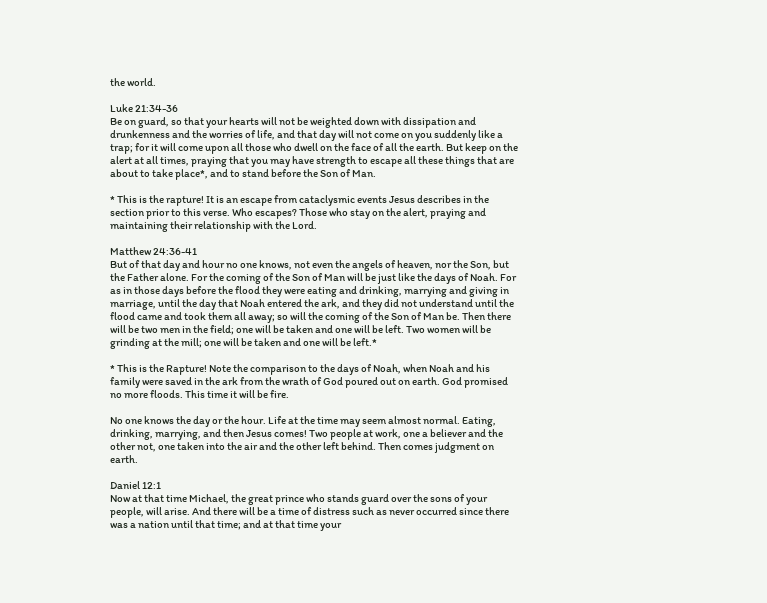the world.

Luke 21:34-36
Be on guard, so that your hearts will not be weighted down with dissipation and drunkenness and the worries of life, and that day will not come on you suddenly like a trap; for it will come upon all those who dwell on the face of all the earth. But keep on the alert at all times, praying that you may have strength to escape all these things that are about to take place*, and to stand before the Son of Man.

* This is the rapture! It is an escape from cataclysmic events Jesus describes in the section prior to this verse. Who escapes? Those who stay on the alert, praying and maintaining their relationship with the Lord.

Matthew 24:36-41
But of that day and hour no one knows, not even the angels of heaven, nor the Son, but the Father alone. For the coming of the Son of Man will be just like the days of Noah. For as in those days before the flood they were eating and drinking, marrying and giving in marriage, until the day that Noah entered the ark, and they did not understand until the flood came and took them all away; so will the coming of the Son of Man be. Then there will be two men in the field; one will be taken and one will be left. Two women will be grinding at the mill; one will be taken and one will be left.*

* This is the Rapture! Note the comparison to the days of Noah, when Noah and his family were saved in the ark from the wrath of God poured out on earth. God promised no more floods. This time it will be fire.

No one knows the day or the hour. Life at the time may seem almost normal. Eating, drinking, marrying, and then Jesus comes! Two people at work, one a believer and the other not, one taken into the air and the other left behind. Then comes judgment on earth.

Daniel 12:1
Now at that time Michael, the great prince who stands guard over the sons of your people, will arise. And there will be a time of distress such as never occurred since there was a nation until that time; and at that time your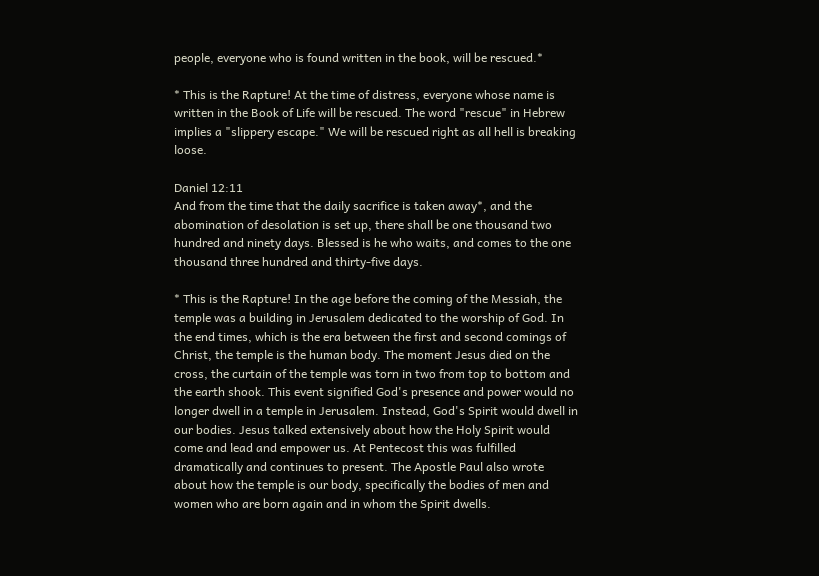people, everyone who is found written in the book, will be rescued.*

* This is the Rapture! At the time of distress, everyone whose name is written in the Book of Life will be rescued. The word "rescue" in Hebrew implies a "slippery escape." We will be rescued right as all hell is breaking loose.

Daniel 12:11
And from the time that the daily sacrifice is taken away*, and the abomination of desolation is set up, there shall be one thousand two hundred and ninety days. Blessed is he who waits, and comes to the one thousand three hundred and thirty-five days.

* This is the Rapture! In the age before the coming of the Messiah, the temple was a building in Jerusalem dedicated to the worship of God. In the end times, which is the era between the first and second comings of Christ, the temple is the human body. The moment Jesus died on the cross, the curtain of the temple was torn in two from top to bottom and the earth shook. This event signified God's presence and power would no longer dwell in a temple in Jerusalem. Instead, God's Spirit would dwell in our bodies. Jesus talked extensively about how the Holy Spirit would come and lead and empower us. At Pentecost this was fulfilled dramatically and continues to present. The Apostle Paul also wrote about how the temple is our body, specifically the bodies of men and women who are born again and in whom the Spirit dwells.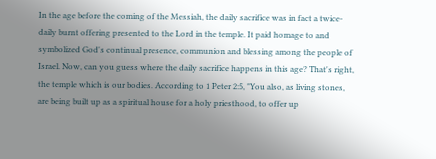In the age before the coming of the Messiah, the daily sacrifice was in fact a twice-daily burnt offering presented to the Lord in the temple. It paid homage to and symbolized God's continual presence, communion and blessing among the people of Israel. Now, can you guess where the daily sacrifice happens in this age? That's right, the temple which is our bodies. According to 1 Peter 2:5, "You also, as living stones, are being built up as a spiritual house for a holy priesthood, to offer up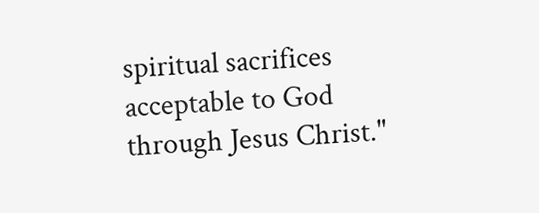spiritual sacrifices acceptable to God through Jesus Christ."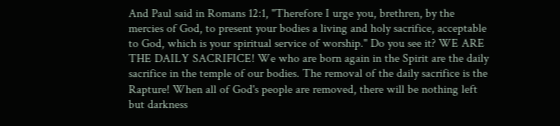And Paul said in Romans 12:1, "Therefore I urge you, brethren, by the mercies of God, to present your bodies a living and holy sacrifice, acceptable to God, which is your spiritual service of worship." Do you see it? WE ARE THE DAILY SACRIFICE! We who are born again in the Spirit are the daily sacrifice in the temple of our bodies. The removal of the daily sacrifice is the Rapture! When all of God's people are removed, there will be nothing left but darkness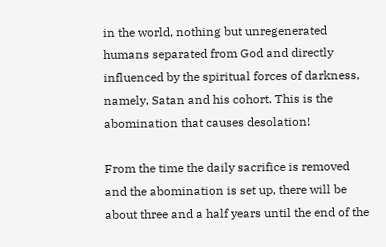in the world, nothing but unregenerated humans separated from God and directly influenced by the spiritual forces of darkness, namely, Satan and his cohort. This is the abomination that causes desolation!

From the time the daily sacrifice is removed and the abomination is set up, there will be about three and a half years until the end of the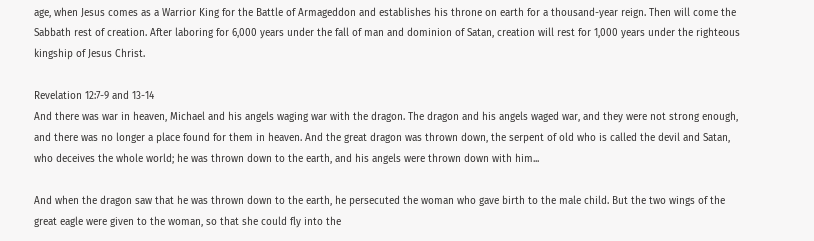age, when Jesus comes as a Warrior King for the Battle of Armageddon and establishes his throne on earth for a thousand-year reign. Then will come the Sabbath rest of creation. After laboring for 6,000 years under the fall of man and dominion of Satan, creation will rest for 1,000 years under the righteous kingship of Jesus Christ.

Revelation 12:7-9 and 13-14
And there was war in heaven, Michael and his angels waging war with the dragon. The dragon and his angels waged war, and they were not strong enough, and there was no longer a place found for them in heaven. And the great dragon was thrown down, the serpent of old who is called the devil and Satan, who deceives the whole world; he was thrown down to the earth, and his angels were thrown down with him...

And when the dragon saw that he was thrown down to the earth, he persecuted the woman who gave birth to the male child. But the two wings of the great eagle were given to the woman, so that she could fly into the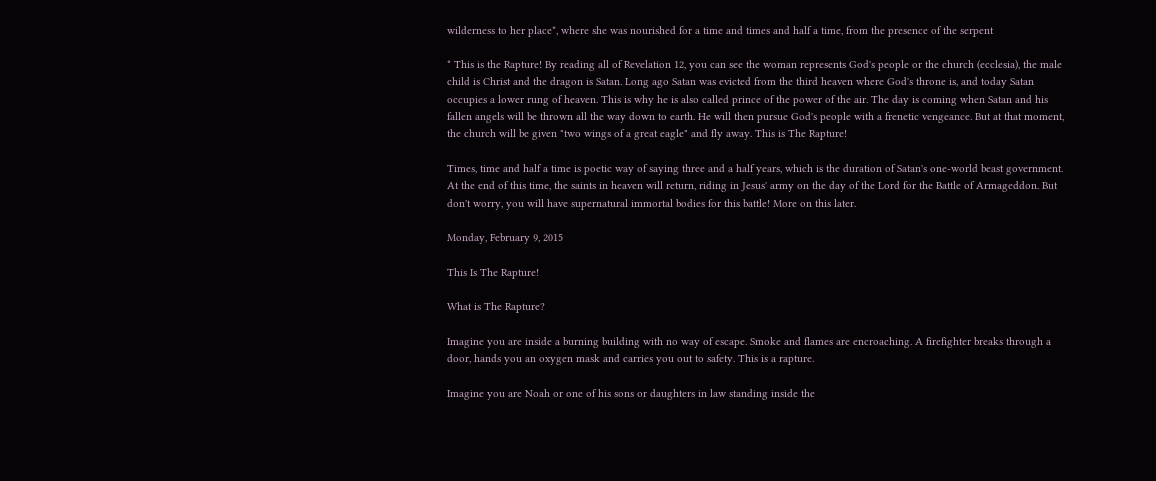wilderness to her place*, where she was nourished for a time and times and half a time, from the presence of the serpent

* This is the Rapture! By reading all of Revelation 12, you can see the woman represents God's people or the church (ecclesia), the male child is Christ and the dragon is Satan. Long ago Satan was evicted from the third heaven where God's throne is, and today Satan occupies a lower rung of heaven. This is why he is also called prince of the power of the air. The day is coming when Satan and his fallen angels will be thrown all the way down to earth. He will then pursue God's people with a frenetic vengeance. But at that moment, the church will be given "two wings of a great eagle" and fly away. This is The Rapture!

Times, time and half a time is poetic way of saying three and a half years, which is the duration of Satan's one-world beast government. At the end of this time, the saints in heaven will return, riding in Jesus' army on the day of the Lord for the Battle of Armageddon. But don't worry, you will have supernatural immortal bodies for this battle! More on this later.

Monday, February 9, 2015

This Is The Rapture!

What is The Rapture?

Imagine you are inside a burning building with no way of escape. Smoke and flames are encroaching. A firefighter breaks through a door, hands you an oxygen mask and carries you out to safety. This is a rapture.

Imagine you are Noah or one of his sons or daughters in law standing inside the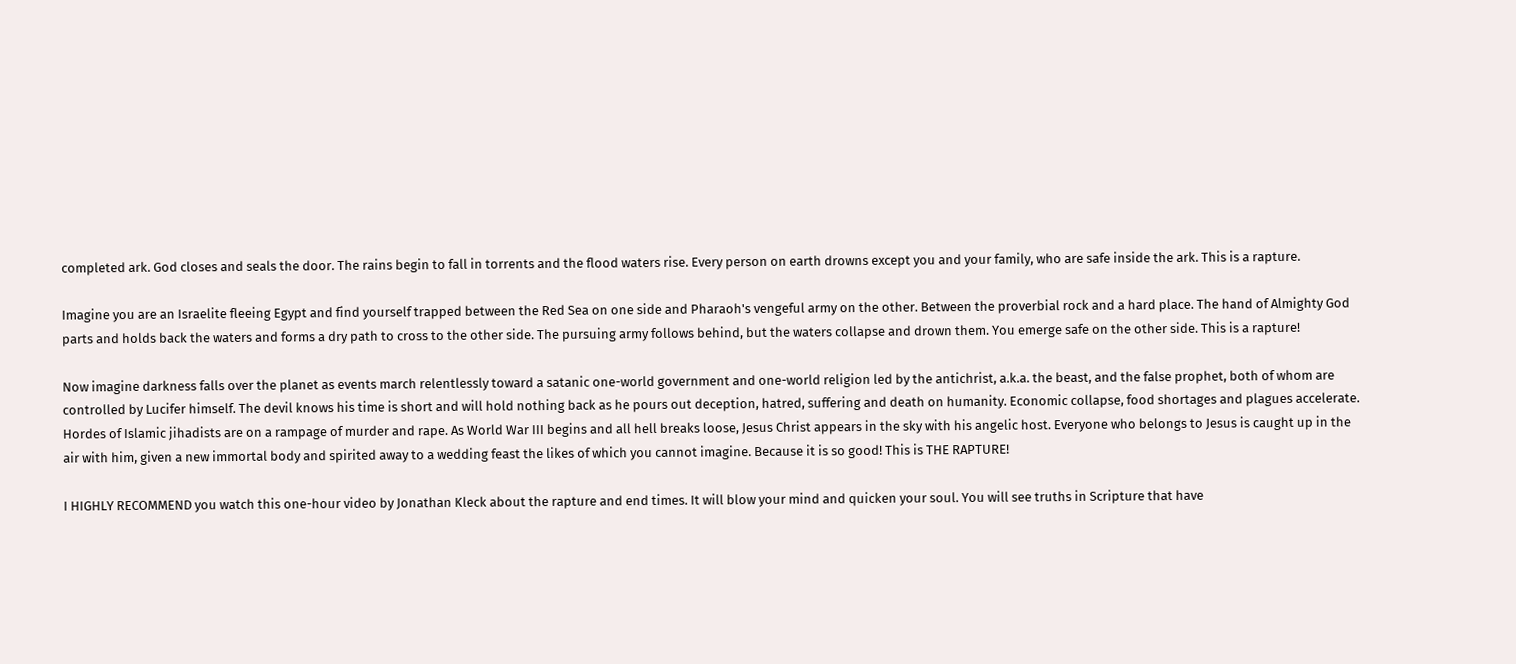completed ark. God closes and seals the door. The rains begin to fall in torrents and the flood waters rise. Every person on earth drowns except you and your family, who are safe inside the ark. This is a rapture.

Imagine you are an Israelite fleeing Egypt and find yourself trapped between the Red Sea on one side and Pharaoh's vengeful army on the other. Between the proverbial rock and a hard place. The hand of Almighty God parts and holds back the waters and forms a dry path to cross to the other side. The pursuing army follows behind, but the waters collapse and drown them. You emerge safe on the other side. This is a rapture!

Now imagine darkness falls over the planet as events march relentlessly toward a satanic one-world government and one-world religion led by the antichrist, a.k.a. the beast, and the false prophet, both of whom are controlled by Lucifer himself. The devil knows his time is short and will hold nothing back as he pours out deception, hatred, suffering and death on humanity. Economic collapse, food shortages and plagues accelerate. Hordes of Islamic jihadists are on a rampage of murder and rape. As World War III begins and all hell breaks loose, Jesus Christ appears in the sky with his angelic host. Everyone who belongs to Jesus is caught up in the air with him, given a new immortal body and spirited away to a wedding feast the likes of which you cannot imagine. Because it is so good! This is THE RAPTURE!

I HIGHLY RECOMMEND you watch this one-hour video by Jonathan Kleck about the rapture and end times. It will blow your mind and quicken your soul. You will see truths in Scripture that have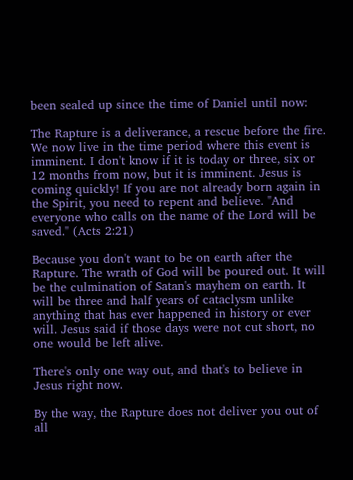been sealed up since the time of Daniel until now:

The Rapture is a deliverance, a rescue before the fire. We now live in the time period where this event is imminent. I don't know if it is today or three, six or 12 months from now, but it is imminent. Jesus is coming quickly! If you are not already born again in the Spirit, you need to repent and believe. "And everyone who calls on the name of the Lord will be saved." (Acts 2:21)

Because you don't want to be on earth after the Rapture. The wrath of God will be poured out. It will be the culmination of Satan's mayhem on earth. It will be three and half years of cataclysm unlike anything that has ever happened in history or ever will. Jesus said if those days were not cut short, no one would be left alive.

There's only one way out, and that's to believe in Jesus right now.

By the way, the Rapture does not deliver you out of all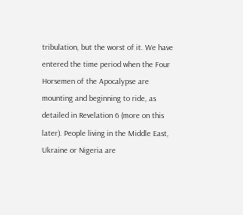tribulation, but the worst of it. We have entered the time period when the Four Horsemen of the Apocalypse are mounting and beginning to ride, as detailed in Revelation 6 (more on this later). People living in the Middle East, Ukraine or Nigeria are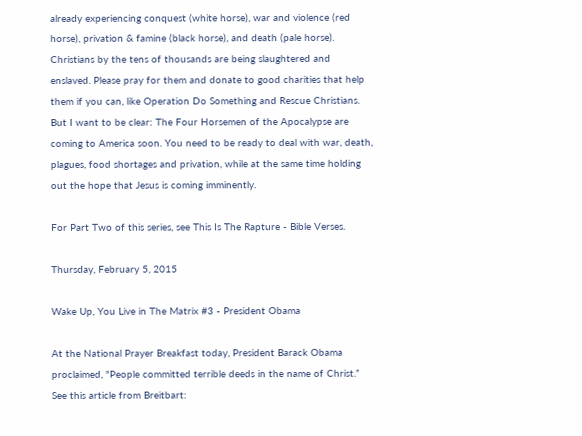already experiencing conquest (white horse), war and violence (red horse), privation & famine (black horse), and death (pale horse). Christians by the tens of thousands are being slaughtered and enslaved. Please pray for them and donate to good charities that help them if you can, like Operation Do Something and Rescue Christians. But I want to be clear: The Four Horsemen of the Apocalypse are coming to America soon. You need to be ready to deal with war, death, plagues, food shortages and privation, while at the same time holding out the hope that Jesus is coming imminently.

For Part Two of this series, see This Is The Rapture - Bible Verses.

Thursday, February 5, 2015

Wake Up, You Live in The Matrix #3 - President Obama

At the National Prayer Breakfast today, President Barack Obama proclaimed, "People committed terrible deeds in the name of Christ.” See this article from Breitbart: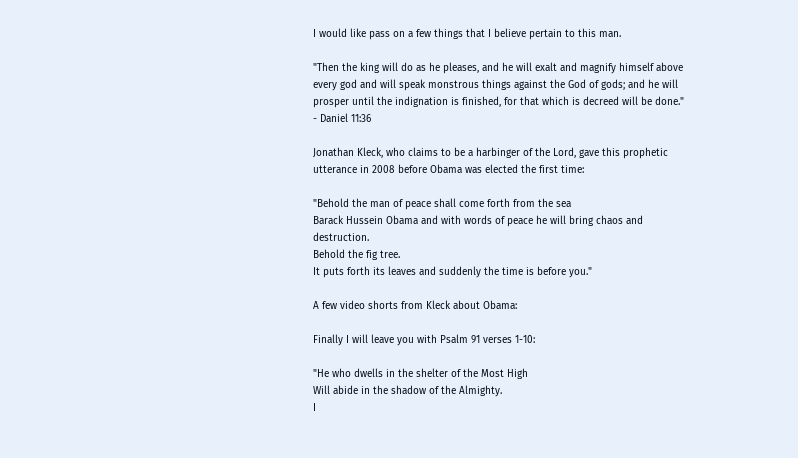I would like pass on a few things that I believe pertain to this man.

"Then the king will do as he pleases, and he will exalt and magnify himself above every god and will speak monstrous things against the God of gods; and he will prosper until the indignation is finished, for that which is decreed will be done." - Daniel 11:36

Jonathan Kleck, who claims to be a harbinger of the Lord, gave this prophetic utterance in 2008 before Obama was elected the first time:

"Behold the man of peace shall come forth from the sea
Barack Hussein Obama and with words of peace he will bring chaos and destruction.
Behold the fig tree.
It puts forth its leaves and suddenly the time is before you."

A few video shorts from Kleck about Obama:

Finally I will leave you with Psalm 91 verses 1-10:

"He who dwells in the shelter of the Most High
Will abide in the shadow of the Almighty.
I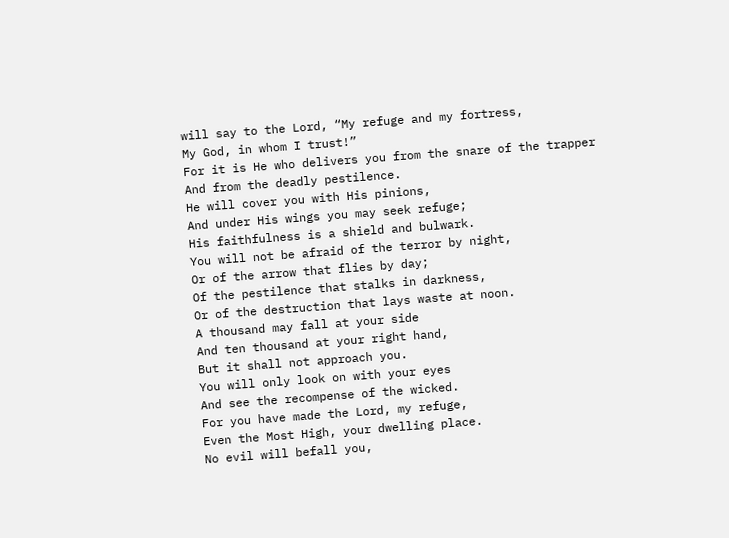will say to the Lord, “My refuge and my fortress,
My God, in whom I trust!”
For it is He who delivers you from the snare of the trapper
And from the deadly pestilence.
He will cover you with His pinions,
And under His wings you may seek refuge;
His faithfulness is a shield and bulwark.
You will not be afraid of the terror by night,
Or of the arrow that flies by day;
Of the pestilence that stalks in darkness,
Or of the destruction that lays waste at noon.
A thousand may fall at your side
And ten thousand at your right hand,
But it shall not approach you.
You will only look on with your eyes
And see the recompense of the wicked.
For you have made the Lord, my refuge,
Even the Most High, your dwelling place.
No evil will befall you,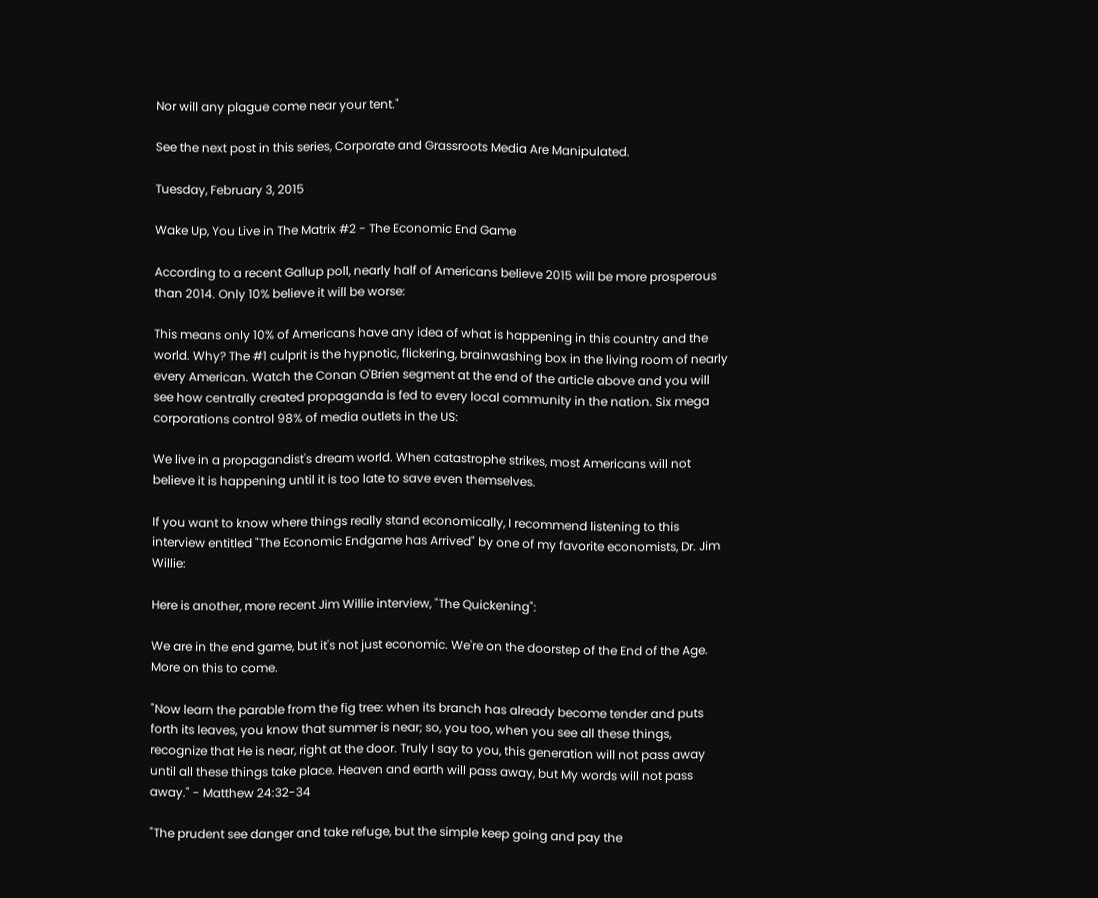Nor will any plague come near your tent."

See the next post in this series, Corporate and Grassroots Media Are Manipulated.

Tuesday, February 3, 2015

Wake Up, You Live in The Matrix #2 - The Economic End Game

According to a recent Gallup poll, nearly half of Americans believe 2015 will be more prosperous than 2014. Only 10% believe it will be worse:

This means only 10% of Americans have any idea of what is happening in this country and the world. Why? The #1 culprit is the hypnotic, flickering, brainwashing box in the living room of nearly every American. Watch the Conan O'Brien segment at the end of the article above and you will see how centrally created propaganda is fed to every local community in the nation. Six mega corporations control 98% of media outlets in the US:

We live in a propagandist's dream world. When catastrophe strikes, most Americans will not believe it is happening until it is too late to save even themselves.

If you want to know where things really stand economically, I recommend listening to this interview entitled "The Economic Endgame has Arrived" by one of my favorite economists, Dr. Jim Willie:

Here is another, more recent Jim Willie interview, "The Quickening":

We are in the end game, but it's not just economic. We're on the doorstep of the End of the Age. More on this to come.

"Now learn the parable from the fig tree: when its branch has already become tender and puts forth its leaves, you know that summer is near; so, you too, when you see all these things, recognize that He is near, right at the door. Truly I say to you, this generation will not pass away until all these things take place. Heaven and earth will pass away, but My words will not pass away." - Matthew 24:32-34

"The prudent see danger and take refuge, but the simple keep going and pay the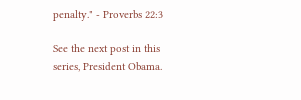penalty." - Proverbs 22:3

See the next post in this series, President Obama.